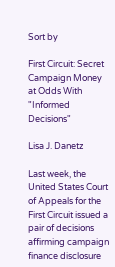Sort by

First Circuit: Secret Campaign Money at Odds With "Informed Decisions"

Lisa J. Danetz

Last week, the United States Court of Appeals for the First Circuit issued a pair of decisions affirming campaign finance disclosure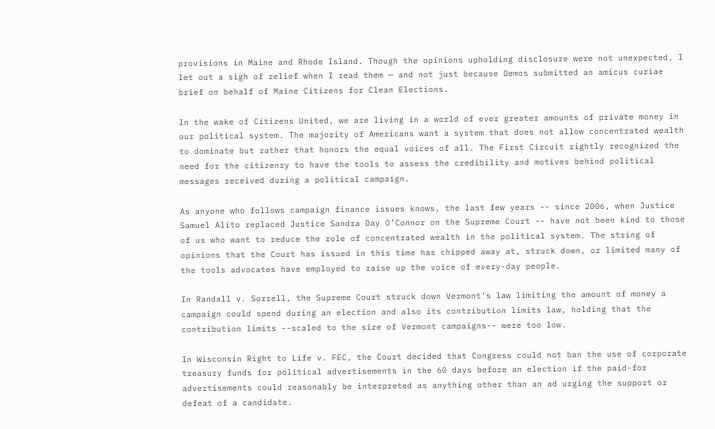provisions in Maine and Rhode Island. Though the opinions upholding disclosure were not unexpected, I let out a sigh of relief when I read them — and not just because Demos submitted an amicus curiae brief on behalf of Maine Citizens for Clean Elections.

In the wake of Citizens United, we are living in a world of ever greater amounts of private money in our political system. The majority of Americans want a system that does not allow concentrated wealth to dominate but rather that honors the equal voices of all. The First Circuit rightly recognized the need for the citizenry to have the tools to assess the credibility and motives behind political messages received during a political campaign.

As anyone who follows campaign finance issues knows, the last few years -- since 2006, when Justice Samuel Alito replaced Justice Sandra Day O’Connor on the Supreme Court -- have not been kind to those of us who want to reduce the role of concentrated wealth in the political system. The string of opinions that the Court has issued in this time has chipped away at, struck down, or limited many of the tools advocates have employed to raise up the voice of every-day people.

In Randall v. Sorrell, the Supreme Court struck down Vermont’s law limiting the amount of money a campaign could spend during an election and also its contribution limits law, holding that the contribution limits --scaled to the size of Vermont campaigns-- were too low.

In Wisconsin Right to Life v. FEC, the Court decided that Congress could not ban the use of corporate treasury funds for political advertisements in the 60 days before an election if the paid-for advertisements could reasonably be interpreted as anything other than an ad urging the support or defeat of a candidate.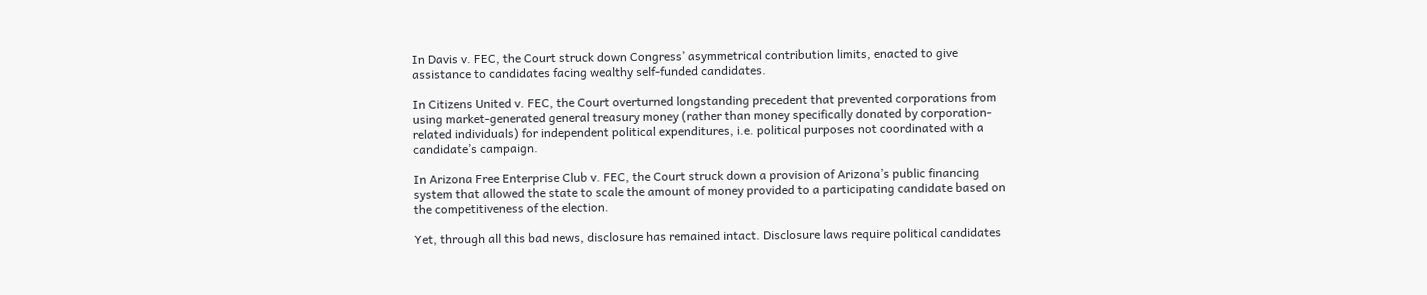In Davis v. FEC, the Court struck down Congress’ asymmetrical contribution limits, enacted to give assistance to candidates facing wealthy self-funded candidates.

In Citizens United v. FEC, the Court overturned longstanding precedent that prevented corporations from using market-generated general treasury money (rather than money specifically donated by corporation-related individuals) for independent political expenditures, i.e. political purposes not coordinated with a candidate’s campaign.

In Arizona Free Enterprise Club v. FEC, the Court struck down a provision of Arizona’s public financing system that allowed the state to scale the amount of money provided to a participating candidate based on the competitiveness of the election.

Yet, through all this bad news, disclosure has remained intact. Disclosure laws require political candidates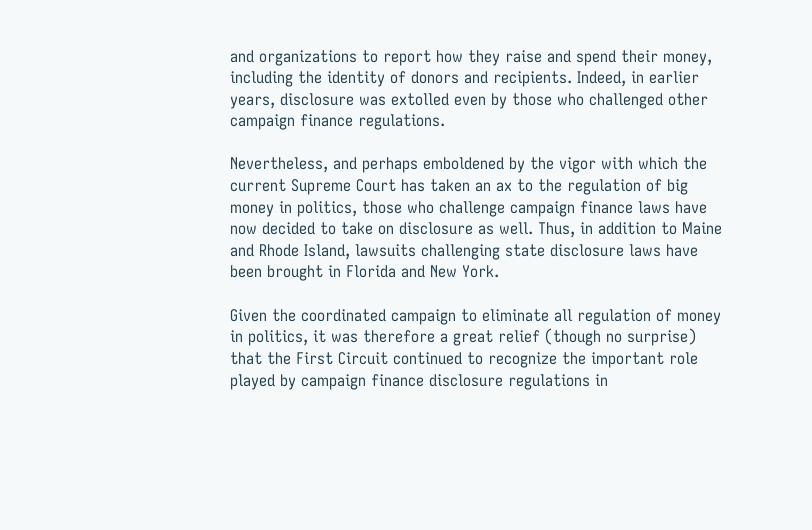and organizations to report how they raise and spend their money, including the identity of donors and recipients. Indeed, in earlier years, disclosure was extolled even by those who challenged other campaign finance regulations.

Nevertheless, and perhaps emboldened by the vigor with which the current Supreme Court has taken an ax to the regulation of big money in politics, those who challenge campaign finance laws have now decided to take on disclosure as well. Thus, in addition to Maine and Rhode Island, lawsuits challenging state disclosure laws have been brought in Florida and New York.

Given the coordinated campaign to eliminate all regulation of money in politics, it was therefore a great relief (though no surprise) that the First Circuit continued to recognize the important role played by campaign finance disclosure regulations in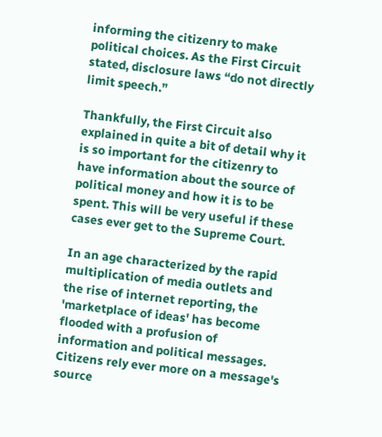informing the citizenry to make political choices. As the First Circuit stated, disclosure laws “do not directly limit speech.”

Thankfully, the First Circuit also explained in quite a bit of detail why it is so important for the citizenry to have information about the source of political money and how it is to be spent. This will be very useful if these cases ever get to the Supreme Court.

In an age characterized by the rapid multiplication of media outlets and the rise of internet reporting, the 'marketplace of ideas' has become flooded with a profusion of information and political messages. Citizens rely ever more on a message's source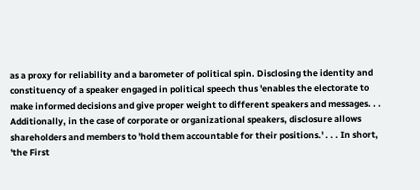as a proxy for reliability and a barometer of political spin. Disclosing the identity and constituency of a speaker engaged in political speech thus 'enables the electorate to make informed decisions and give proper weight to different speakers and messages. . . Additionally, in the case of corporate or organizational speakers, disclosure allows shareholders and members to 'hold them accountable for their positions.' . . . In short, 'the First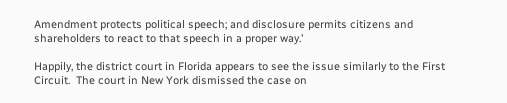Amendment protects political speech; and disclosure permits citizens and shareholders to react to that speech in a proper way.'

Happily, the district court in Florida appears to see the issue similarly to the First Circuit.  The court in New York dismissed the case on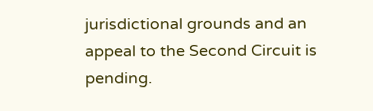jurisdictional grounds and an appeal to the Second Circuit is pending.